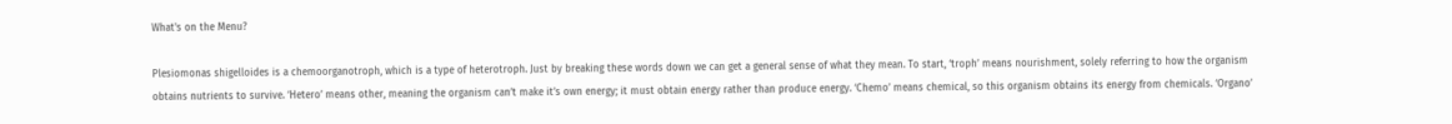What's on the Menu?

Plesiomonas shigelloides is a chemoorganotroph, which is a type of heterotroph. Just by breaking these words down we can get a general sense of what they mean. To start, ‘troph’ means nourishment, solely referring to how the organism obtains nutrients to survive. ‘Hetero’ means other, meaning the organism can’t make it’s own energy; it must obtain energy rather than produce energy. ‘Chemo’ means chemical, so this organism obtains its energy from chemicals. ‘Organo’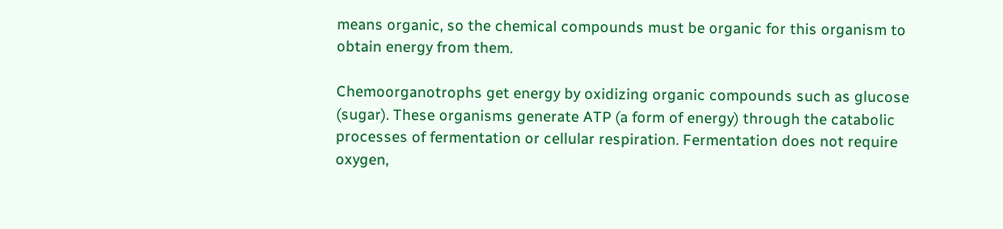means organic, so the chemical compounds must be organic for this organism to obtain energy from them.

Chemoorganotrophs get energy by oxidizing organic compounds such as glucose (sugar). These organisms generate ATP (a form of energy) through the catabolic processes of fermentation or cellular respiration. Fermentation does not require oxygen,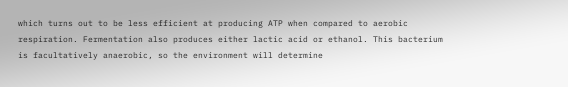which turns out to be less efficient at producing ATP when compared to aerobic respiration. Fermentation also produces either lactic acid or ethanol. This bacterium is facultatively anaerobic, so the environment will determine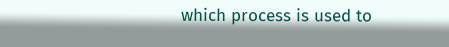which process is used to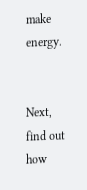make energy.


Next, find out how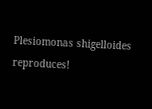Plesiomonas shigelloides reproduces!